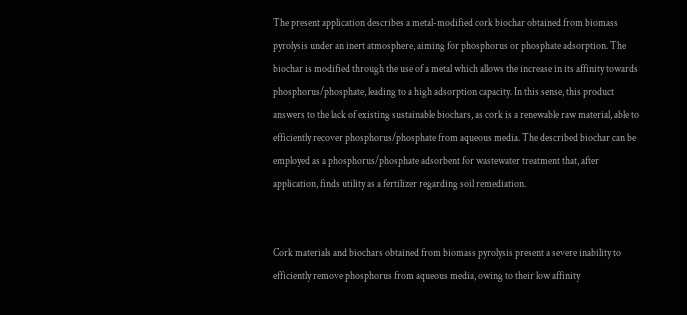The present application describes a metal-modified cork biochar obtained from biomass pyrolysis under an inert atmosphere, aiming for phosphorus or phosphate adsorption. The biochar is modified through the use of a metal which allows the increase in its affinity towards phosphorus/phosphate, leading to a high adsorption capacity. In this sense, this product answers to the lack of existing sustainable biochars, as cork is a renewable raw material, able to efficiently recover phosphorus/phosphate from aqueous media. The described biochar can be employed as a phosphorus/phosphate adsorbent for wastewater treatment that, after application, finds utility as a fertilizer regarding soil remediation.


Cork materials and biochars obtained from biomass pyrolysis present a severe inability to efficiently remove phosphorus from aqueous media, owing to their low affinity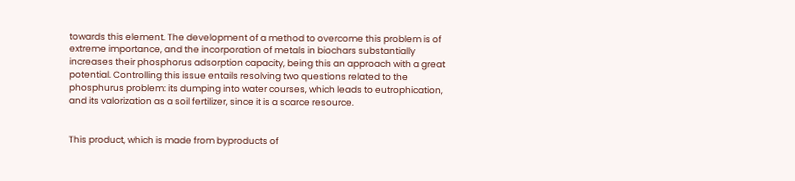towards this element. The development of a method to overcome this problem is of extreme importance, and the incorporation of metals in biochars substantially increases their phosphorus adsorption capacity, being this an approach with a great potential. Controlling this issue entails resolving two questions related to the phosphurus problem: its dumping into water courses, which leads to eutrophication, and its valorization as a soil fertilizer, since it is a scarce resource.


This product, which is made from byproducts of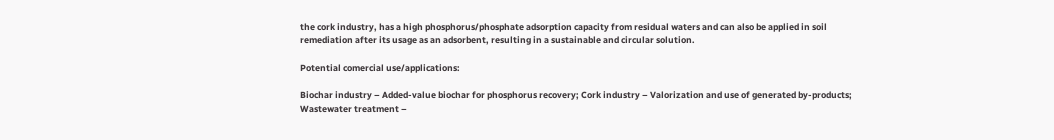the cork industry, has a high phosphorus/phosphate adsorption capacity from residual waters and can also be applied in soil remediation after its usage as an adsorbent, resulting in a sustainable and circular solution.

Potential comercial use/applications:

Biochar industry – Added-value biochar for phosphorus recovery; Cork industry – Valorization and use of generated by-products; Wastewater treatment –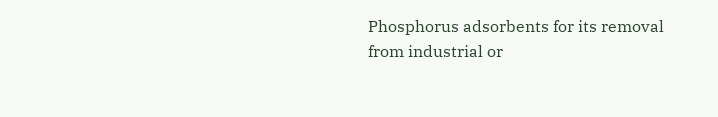Phosphorus adsorbents for its removal from industrial or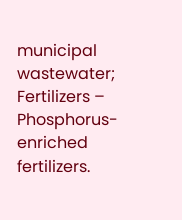municipal wastewater; Fertilizers – Phosphorus-enriched fertilizers.